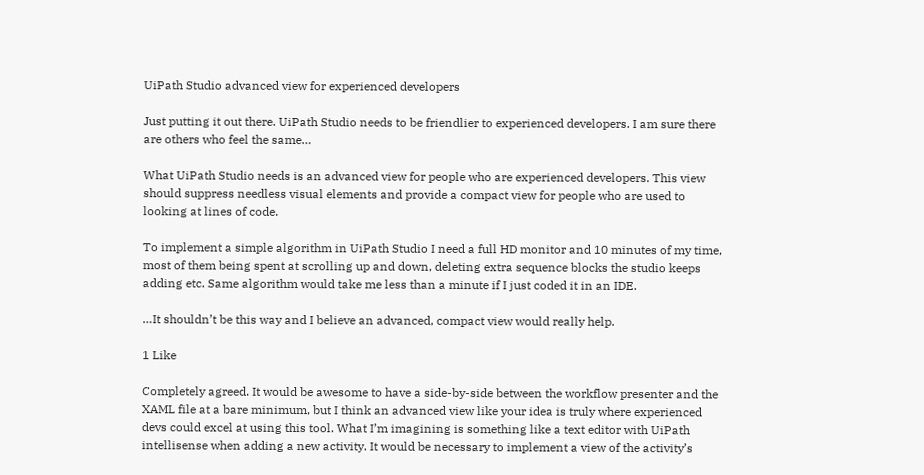UiPath Studio advanced view for experienced developers

Just putting it out there. UiPath Studio needs to be friendlier to experienced developers. I am sure there are others who feel the same…

What UiPath Studio needs is an advanced view for people who are experienced developers. This view should suppress needless visual elements and provide a compact view for people who are used to looking at lines of code.

To implement a simple algorithm in UiPath Studio I need a full HD monitor and 10 minutes of my time, most of them being spent at scrolling up and down, deleting extra sequence blocks the studio keeps adding etc. Same algorithm would take me less than a minute if I just coded it in an IDE.

…It shouldn’t be this way and I believe an advanced, compact view would really help.

1 Like

Completely agreed. It would be awesome to have a side-by-side between the workflow presenter and the XAML file at a bare minimum, but I think an advanced view like your idea is truly where experienced devs could excel at using this tool. What I’m imagining is something like a text editor with UiPath intellisense when adding a new activity. It would be necessary to implement a view of the activity’s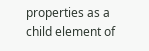properties as a child element of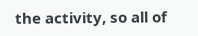the activity, so all of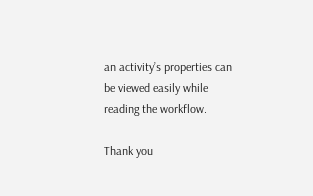an activity’s properties can be viewed easily while reading the workflow.

Thank you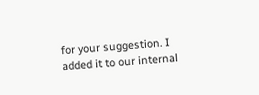for your suggestion. I added it to our internal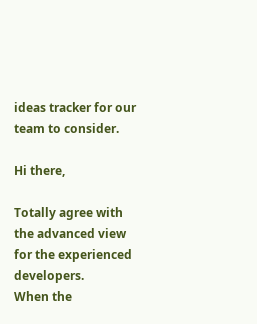ideas tracker for our team to consider.

Hi there,

Totally agree with the advanced view for the experienced developers.
When the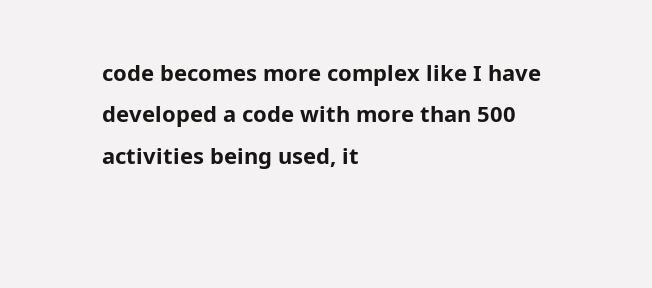code becomes more complex like I have developed a code with more than 500 activities being used, it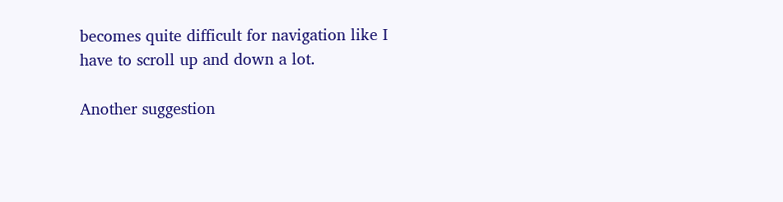becomes quite difficult for navigation like I have to scroll up and down a lot.

Another suggestion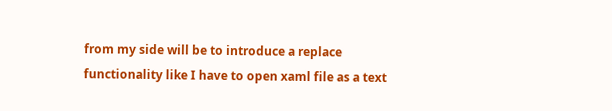from my side will be to introduce a replace functionality like I have to open xaml file as a text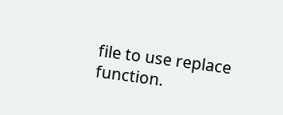file to use replace function.